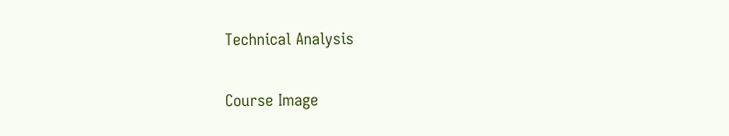Technical Analysis

Course Image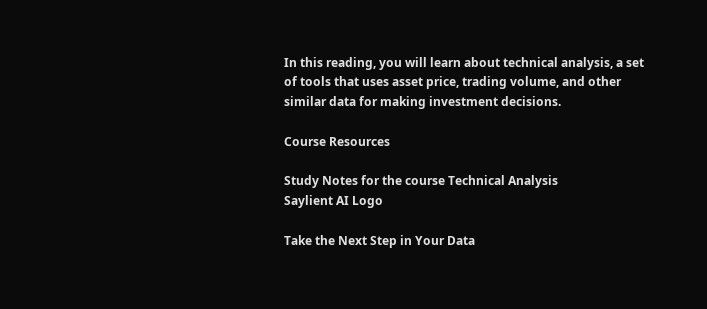In this reading, you will learn about technical analysis, a set of tools that uses asset price, trading volume, and other similar data for making investment decisions.

Course Resources

Study Notes for the course Technical Analysis
Saylient AI Logo

Take the Next Step in Your Data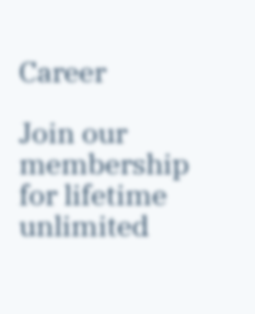Career

Join our membership for lifetime unlimited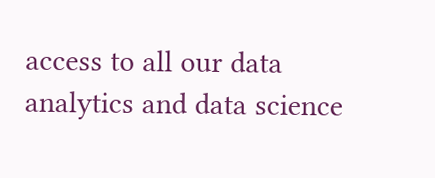access to all our data analytics and data science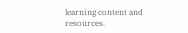learning content and resources.